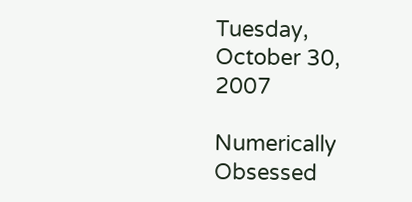Tuesday, October 30, 2007

Numerically Obsessed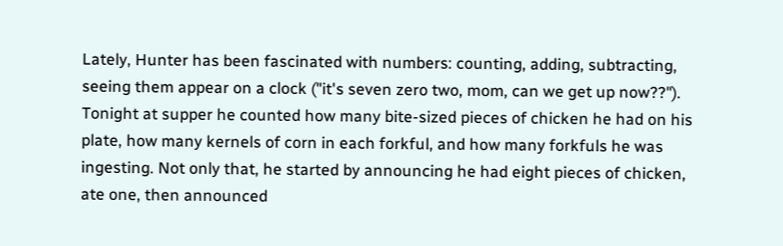Lately, Hunter has been fascinated with numbers: counting, adding, subtracting, seeing them appear on a clock ("it's seven zero two, mom, can we get up now??"). Tonight at supper he counted how many bite-sized pieces of chicken he had on his plate, how many kernels of corn in each forkful, and how many forkfuls he was ingesting. Not only that, he started by announcing he had eight pieces of chicken, ate one, then announced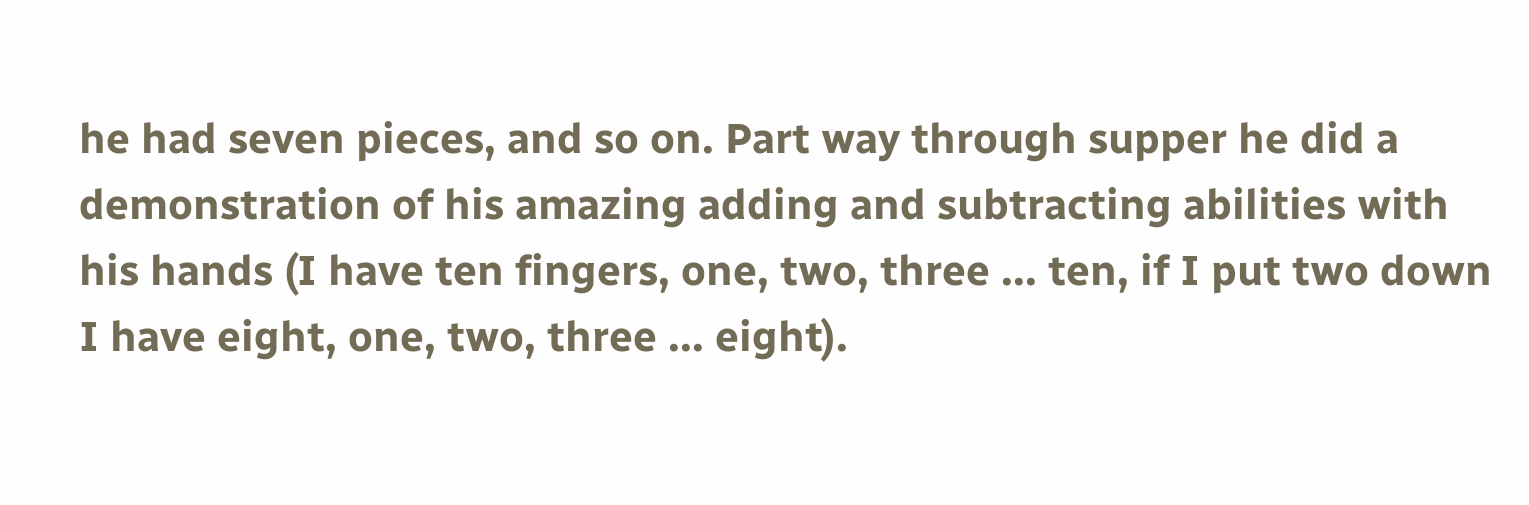he had seven pieces, and so on. Part way through supper he did a demonstration of his amazing adding and subtracting abilities with his hands (I have ten fingers, one, two, three ... ten, if I put two down I have eight, one, two, three ... eight).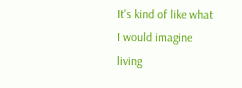It's kind of like what I would imagine living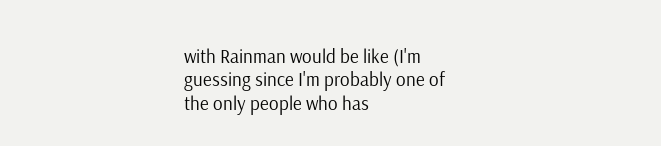with Rainman would be like (I'm guessing since I'm probably one of the only people who has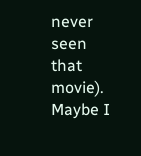never seen that movie). Maybe I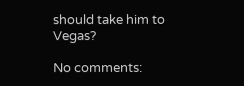should take him to Vegas?

No comments: